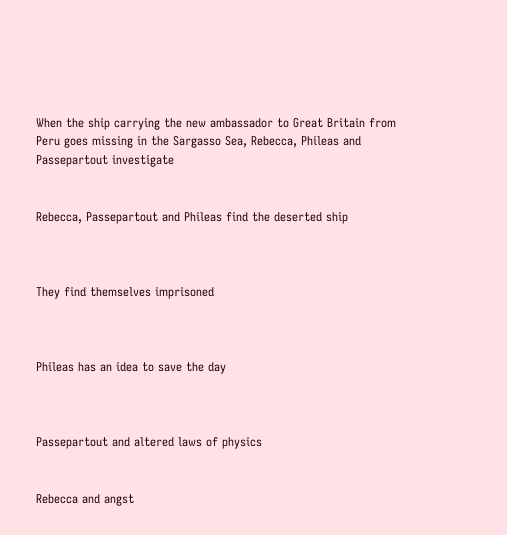When the ship carrying the new ambassador to Great Britain from Peru goes missing in the Sargasso Sea, Rebecca, Phileas and Passepartout investigate


Rebecca, Passepartout and Phileas find the deserted ship



They find themselves imprisoned



Phileas has an idea to save the day



Passepartout and altered laws of physics


Rebecca and angst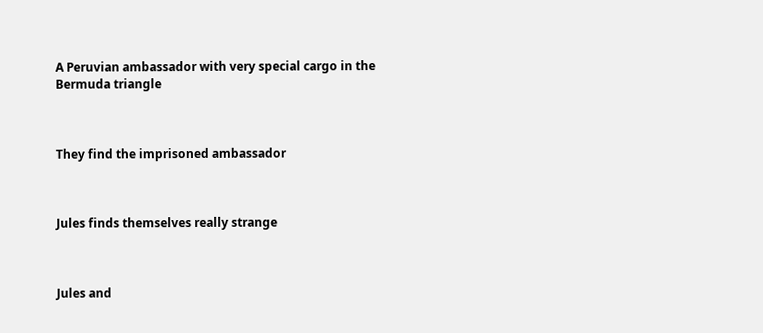A Peruvian ambassador with very special cargo in the Bermuda triangle



They find the imprisoned ambassador



Jules finds themselves really strange



Jules and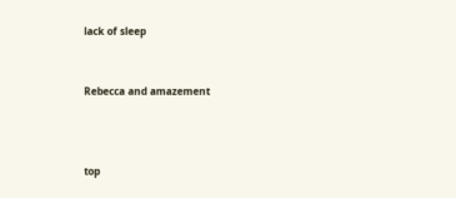lack of sleep


Rebecca and amazement



top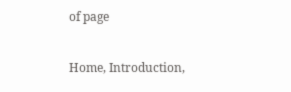of page

Home, Introduction,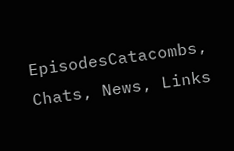EpisodesCatacombs, Chats, News, Links